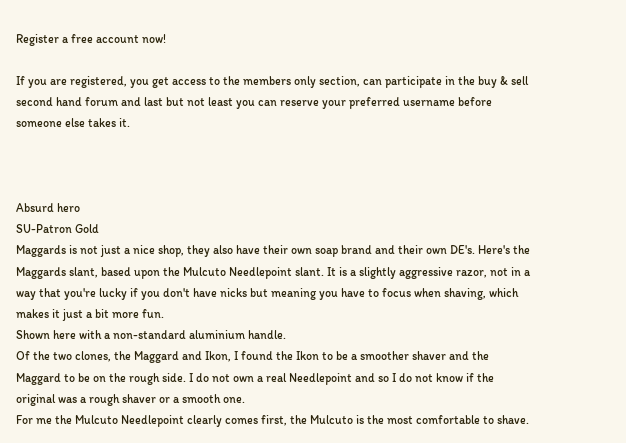Register a free account now!

If you are registered, you get access to the members only section, can participate in the buy & sell second hand forum and last but not least you can reserve your preferred username before someone else takes it.



Absurd hero
SU-Patron Gold
Maggards is not just a nice shop, they also have their own soap brand and their own DE's. Here's the Maggards slant, based upon the Mulcuto Needlepoint slant. It is a slightly aggressive razor, not in a way that you're lucky if you don't have nicks but meaning you have to focus when shaving, which makes it just a bit more fun.
Shown here with a non-standard aluminium handle.
Of the two clones, the Maggard and Ikon, I found the Ikon to be a smoother shaver and the Maggard to be on the rough side. I do not own a real Needlepoint and so I do not know if the original was a rough shaver or a smooth one.
For me the Mulcuto Needlepoint clearly comes first, the Mulcuto is the most comfortable to shave.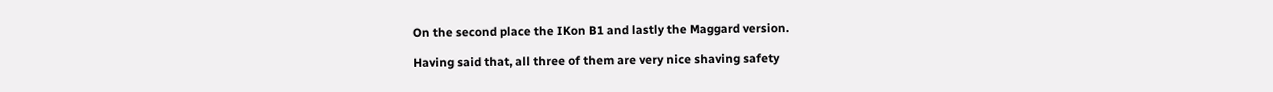On the second place the IKon B1 and lastly the Maggard version.

Having said that, all three of them are very nice shaving safety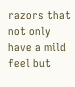razors that not only have a mild feel but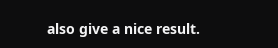also give a nice result.